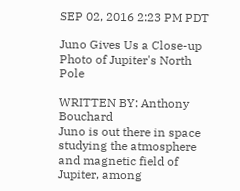SEP 02, 2016 2:23 PM PDT

Juno Gives Us a Close-up Photo of Jupiter's North Pole

WRITTEN BY: Anthony Bouchard
Juno is out there in space studying the atmosphere and magnetic field of Jupiter, among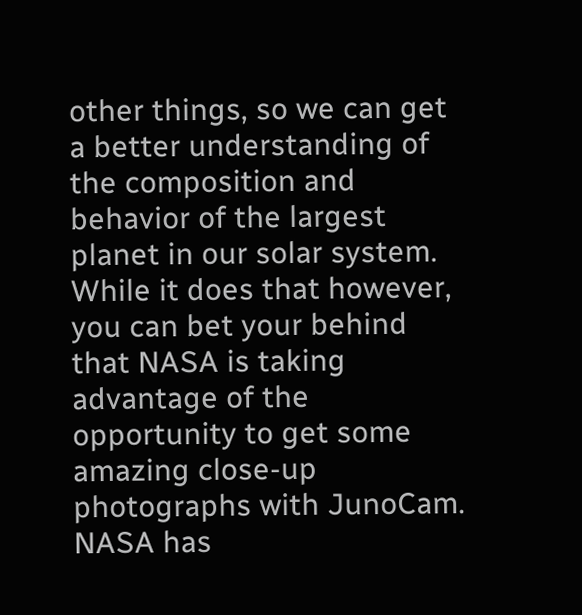other things, so we can get a better understanding of the composition and behavior of the largest planet in our solar system.
While it does that however, you can bet your behind that NASA is taking advantage of the opportunity to get some amazing close-up photographs with JunoCam.
NASA has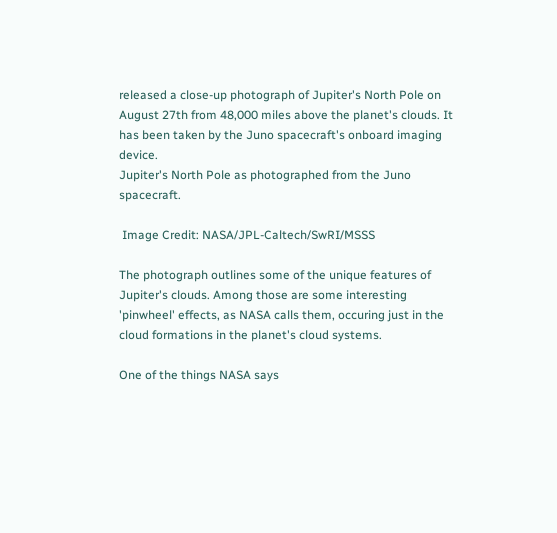released a close-up photograph of Jupiter's North Pole on August 27th from 48,000 miles above the planet's clouds. It has been taken by the Juno spacecraft's onboard imaging device.
Jupiter's North Pole as photographed from the Juno spacecraft.

 Image Credit: NASA/JPL-Caltech/SwRI/MSSS

The photograph outlines some of the unique features of Jupiter's clouds. Among those are some interesting 'pinwheel' effects, as NASA calls them, occuring just in the cloud formations in the planet's cloud systems.

One of the things NASA says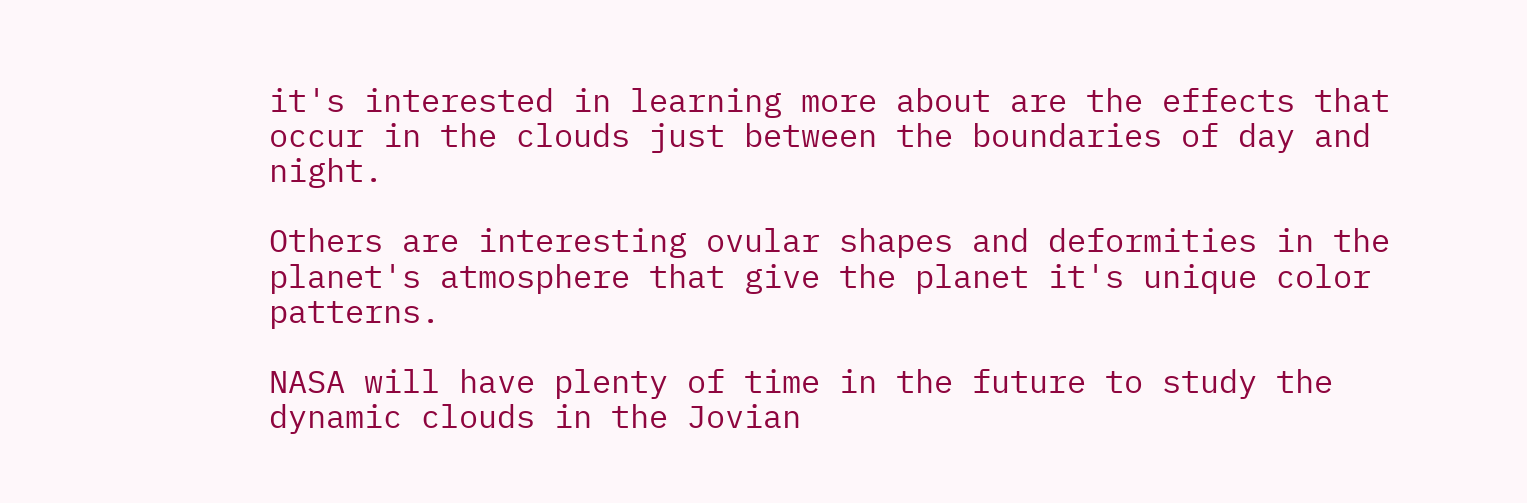it's interested in learning more about are the effects that occur in the clouds just between the boundaries of day and night.

Others are interesting ovular shapes and deformities in the planet's atmosphere that give the planet it's unique color patterns.

NASA will have plenty of time in the future to study the dynamic clouds in the Jovian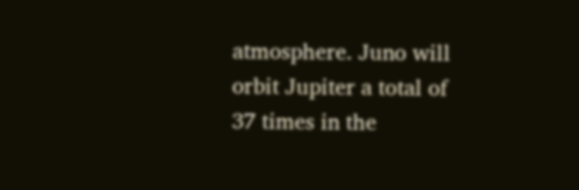atmosphere. Juno will orbit Jupiter a total of 37 times in the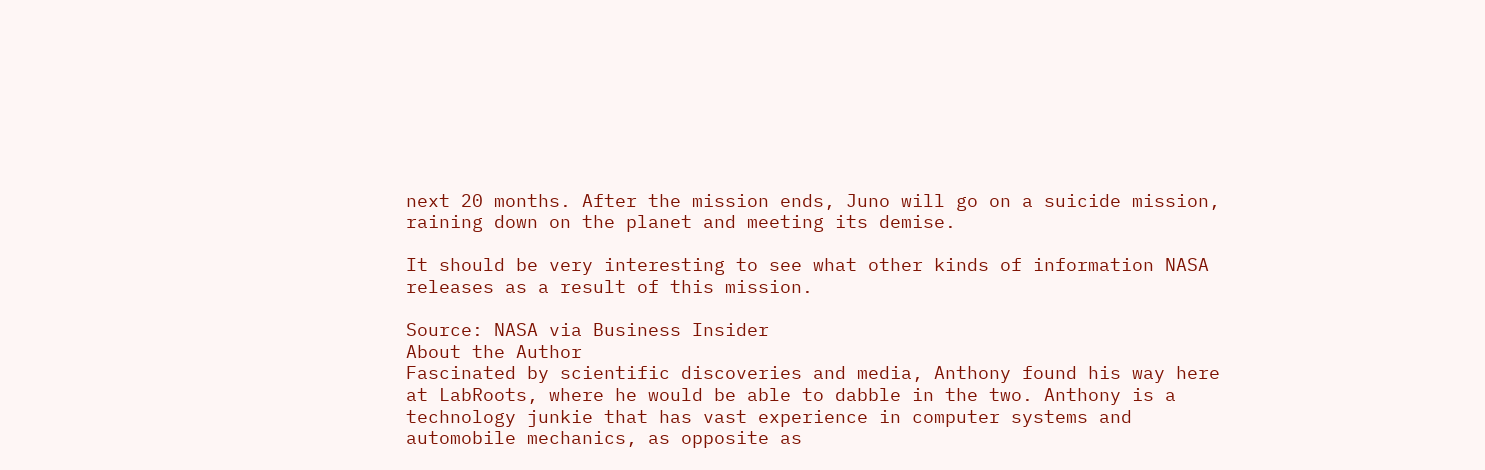next 20 months. After the mission ends, Juno will go on a suicide mission, raining down on the planet and meeting its demise.

It should be very interesting to see what other kinds of information NASA releases as a result of this mission.

Source: NASA via Business Insider
About the Author
Fascinated by scientific discoveries and media, Anthony found his way here at LabRoots, where he would be able to dabble in the two. Anthony is a technology junkie that has vast experience in computer systems and automobile mechanics, as opposite as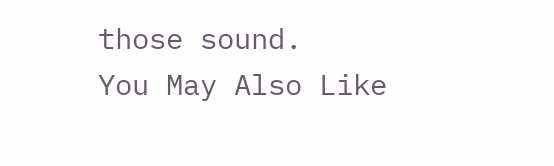those sound.
You May Also Like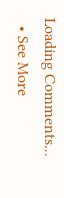Loading Comments...
  • See More